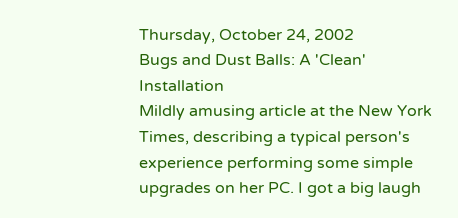Thursday, October 24, 2002
Bugs and Dust Balls: A 'Clean' Installation
Mildly amusing article at the New York Times, describing a typical person's experience performing some simple upgrades on her PC. I got a big laugh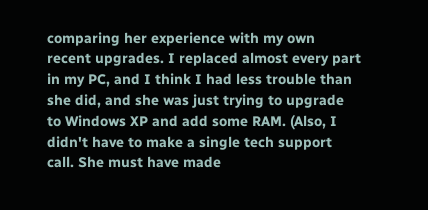comparing her experience with my own recent upgrades. I replaced almost every part in my PC, and I think I had less trouble than she did, and she was just trying to upgrade to Windows XP and add some RAM. (Also, I didn't have to make a single tech support call. She must have made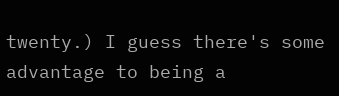twenty.) I guess there's some advantage to being a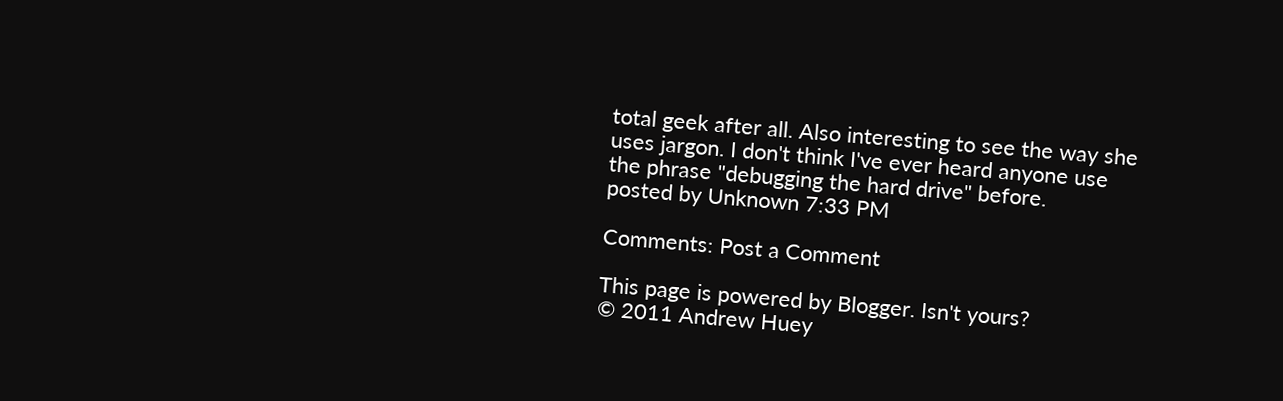total geek after all. Also interesting to see the way she uses jargon. I don't think I've ever heard anyone use the phrase "debugging the hard drive" before.
posted by Unknown 7:33 PM

Comments: Post a Comment

This page is powered by Blogger. Isn't yours?
© 2011 Andrew Huey